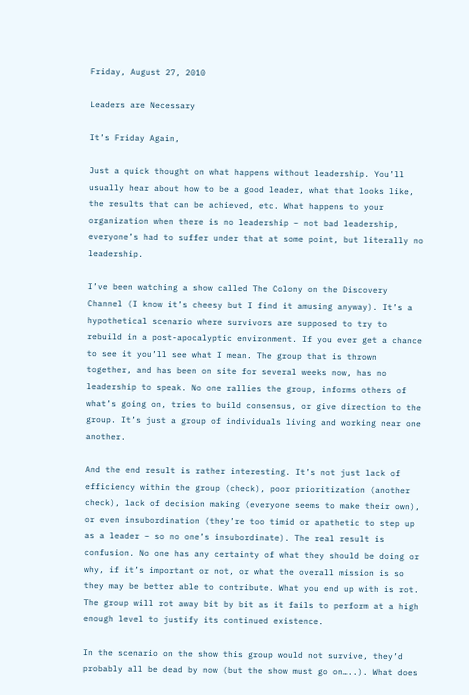Friday, August 27, 2010

Leaders are Necessary

It’s Friday Again,

Just a quick thought on what happens without leadership. You’ll usually hear about how to be a good leader, what that looks like, the results that can be achieved, etc. What happens to your organization when there is no leadership – not bad leadership, everyone’s had to suffer under that at some point, but literally no leadership.

I’ve been watching a show called The Colony on the Discovery Channel (I know it’s cheesy but I find it amusing anyway). It’s a hypothetical scenario where survivors are supposed to try to rebuild in a post-apocalyptic environment. If you ever get a chance to see it you’ll see what I mean. The group that is thrown together, and has been on site for several weeks now, has no leadership to speak. No one rallies the group, informs others of what’s going on, tries to build consensus, or give direction to the group. It’s just a group of individuals living and working near one another.

And the end result is rather interesting. It’s not just lack of efficiency within the group (check), poor prioritization (another check), lack of decision making (everyone seems to make their own), or even insubordination (they’re too timid or apathetic to step up as a leader – so no one’s insubordinate). The real result is confusion. No one has any certainty of what they should be doing or why, if it’s important or not, or what the overall mission is so they may be better able to contribute. What you end up with is rot. The group will rot away bit by bit as it fails to perform at a high enough level to justify its continued existence.

In the scenario on the show this group would not survive, they’d probably all be dead by now (but the show must go on…..). What does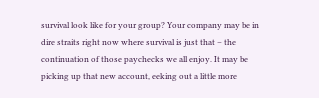survival look like for your group? Your company may be in dire straits right now where survival is just that – the continuation of those paychecks we all enjoy. It may be picking up that new account, eeking out a little more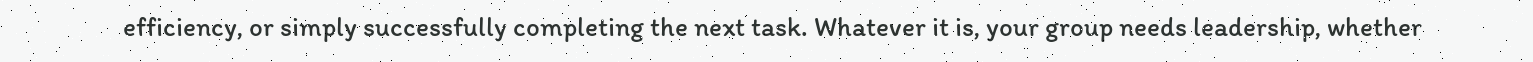efficiency, or simply successfully completing the next task. Whatever it is, your group needs leadership, whether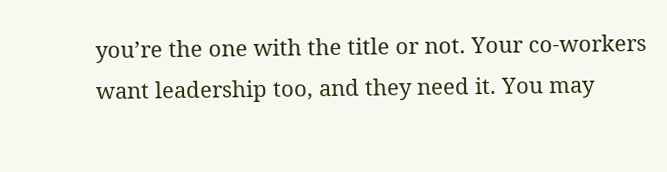you’re the one with the title or not. Your co-workers want leadership too, and they need it. You may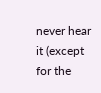never hear it (except for the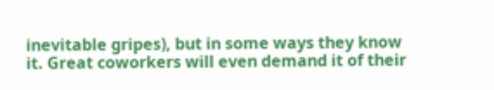inevitable gripes), but in some ways they know it. Great coworkers will even demand it of their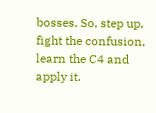bosses. So, step up, fight the confusion, learn the C4 and apply it.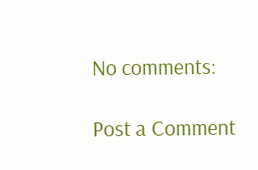No comments:

Post a Comment